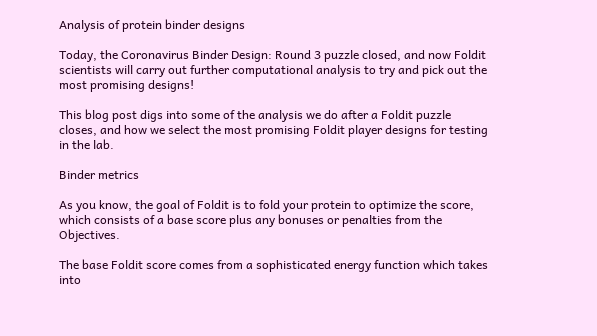Analysis of protein binder designs

Today, the Coronavirus Binder Design: Round 3 puzzle closed, and now Foldit scientists will carry out further computational analysis to try and pick out the most promising designs!

This blog post digs into some of the analysis we do after a Foldit puzzle closes, and how we select the most promising Foldit player designs for testing in the lab.

Binder metrics

As you know, the goal of Foldit is to fold your protein to optimize the score, which consists of a base score plus any bonuses or penalties from the Objectives.

The base Foldit score comes from a sophisticated energy function which takes into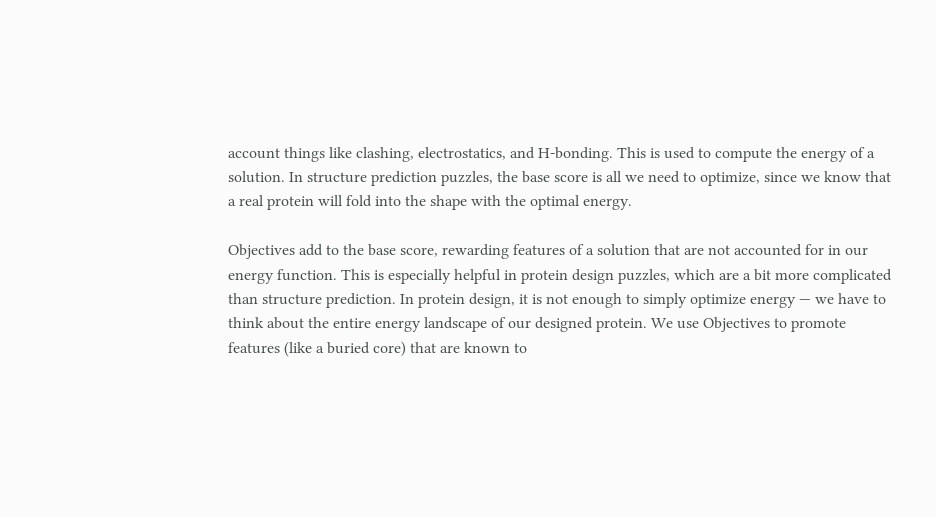account things like clashing, electrostatics, and H-bonding. This is used to compute the energy of a solution. In structure prediction puzzles, the base score is all we need to optimize, since we know that a real protein will fold into the shape with the optimal energy.

Objectives add to the base score, rewarding features of a solution that are not accounted for in our energy function. This is especially helpful in protein design puzzles, which are a bit more complicated than structure prediction. In protein design, it is not enough to simply optimize energy — we have to think about the entire energy landscape of our designed protein. We use Objectives to promote features (like a buried core) that are known to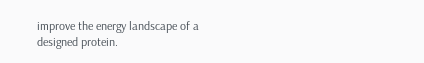improve the energy landscape of a designed protein.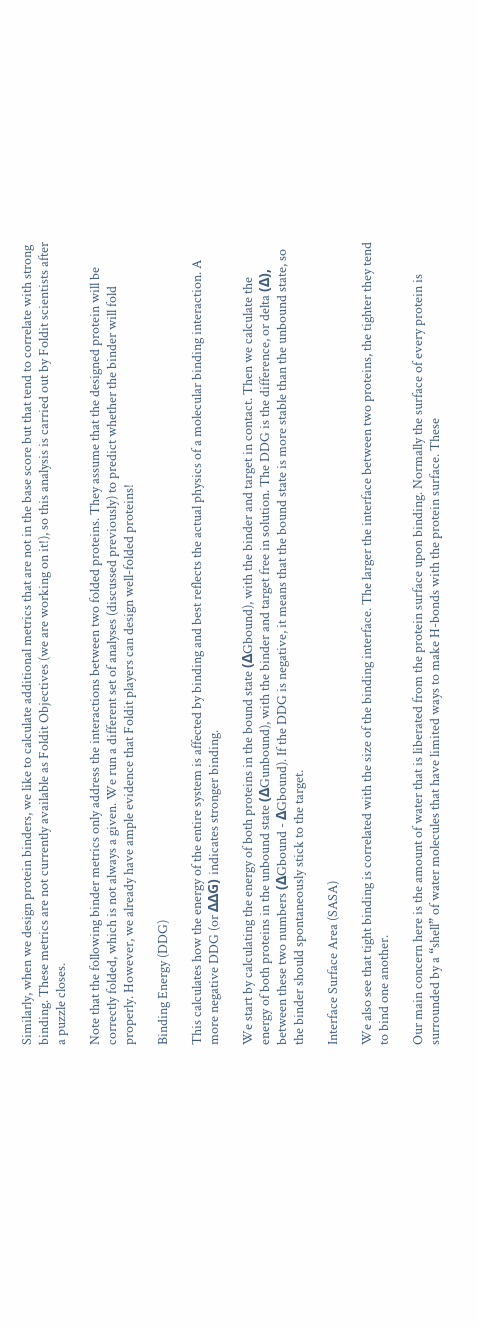Similarly, when we design protein binders, we like to calculate additional metrics that are not in the base score but that tend to correlate with strong binding. These metrics are not currently available as Foldit Objectives (we are working on it!), so this analysis is carried out by Foldit scientists after a puzzle closes.

Note that the following binder metrics only address the interactions between two folded proteins. They assume that the designed protein will be correctly folded, which is not always a given. We run a different set of analyses (discussed previously) to predict whether the binder will fold properly. However, we already have ample evidence that Foldit players can design well-folded proteins!

Binding Energy (DDG)

This calculates how the energy of the entire system is affected by binding and best reflects the actual physics of a molecular binding interaction. A more negative DDG (or ΔΔG) indicates stronger binding.

We start by calculating the energy of both proteins in the bound state (ΔGbound), with the binder and target in contact. Then we calculate the energy of both proteins in the unbound state (ΔGunbound), with the binder and target free in solution. The DDG is the difference, or delta (Δ), between these two numbers (ΔGbound - ΔGbound). If the DDG is negative, it means that the bound state is more stable than the unbound state, so the binder should spontaneously stick to the target.

Interface Surface Area (SASA)

We also see that tight binding is correlated with the size of the binding interface. The larger the interface between two proteins, the tighter they tend to bind one another.

Our main concern here is the amount of water that is liberated from the protein surface upon binding. Normally the surface of every protein is surrounded by a “shell” of water molecules that have limited ways to make H-bonds with the protein surface. These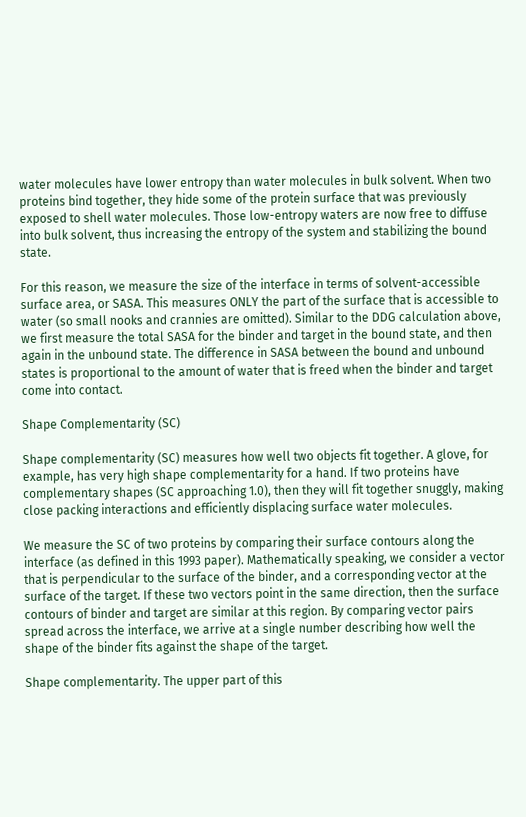water molecules have lower entropy than water molecules in bulk solvent. When two proteins bind together, they hide some of the protein surface that was previously exposed to shell water molecules. Those low-entropy waters are now free to diffuse into bulk solvent, thus increasing the entropy of the system and stabilizing the bound state.

For this reason, we measure the size of the interface in terms of solvent-accessible surface area, or SASA. This measures ONLY the part of the surface that is accessible to water (so small nooks and crannies are omitted). Similar to the DDG calculation above, we first measure the total SASA for the binder and target in the bound state, and then again in the unbound state. The difference in SASA between the bound and unbound states is proportional to the amount of water that is freed when the binder and target come into contact.

Shape Complementarity (SC)

Shape complementarity (SC) measures how well two objects fit together. A glove, for example, has very high shape complementarity for a hand. If two proteins have complementary shapes (SC approaching 1.0), then they will fit together snuggly, making close packing interactions and efficiently displacing surface water molecules.

We measure the SC of two proteins by comparing their surface contours along the interface (as defined in this 1993 paper). Mathematically speaking, we consider a vector that is perpendicular to the surface of the binder, and a corresponding vector at the surface of the target. If these two vectors point in the same direction, then the surface contours of binder and target are similar at this region. By comparing vector pairs spread across the interface, we arrive at a single number describing how well the shape of the binder fits against the shape of the target.

Shape complementarity. The upper part of this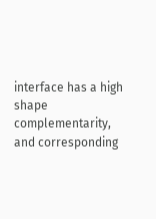interface has a high shape complementarity, and corresponding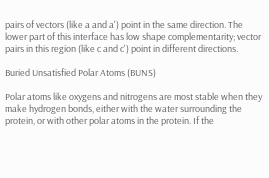pairs of vectors (like a and a') point in the same direction. The lower part of this interface has low shape complementarity; vector pairs in this region (like c and c') point in different directions.

Buried Unsatisfied Polar Atoms (BUNS)

Polar atoms like oxygens and nitrogens are most stable when they make hydrogen bonds, either with the water surrounding the protein, or with other polar atoms in the protein. If the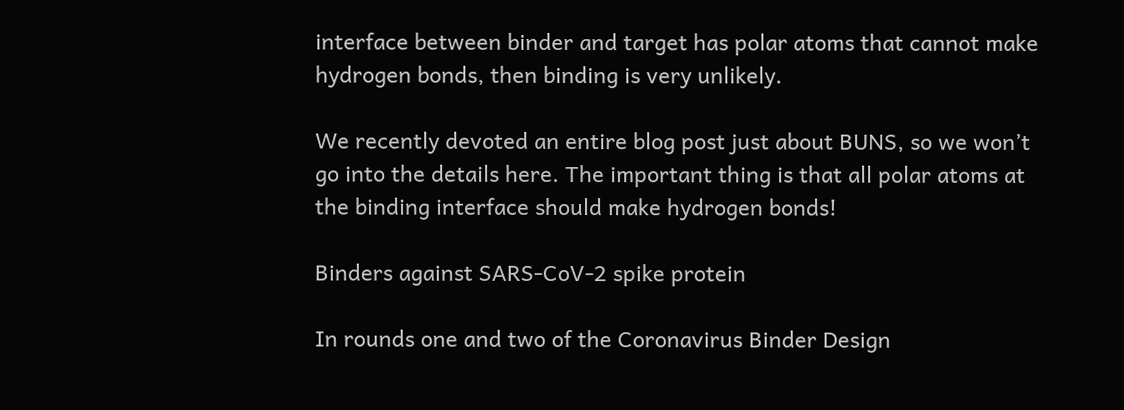interface between binder and target has polar atoms that cannot make hydrogen bonds, then binding is very unlikely.

We recently devoted an entire blog post just about BUNS, so we won’t go into the details here. The important thing is that all polar atoms at the binding interface should make hydrogen bonds!

Binders against SARS-CoV-2 spike protein

In rounds one and two of the Coronavirus Binder Design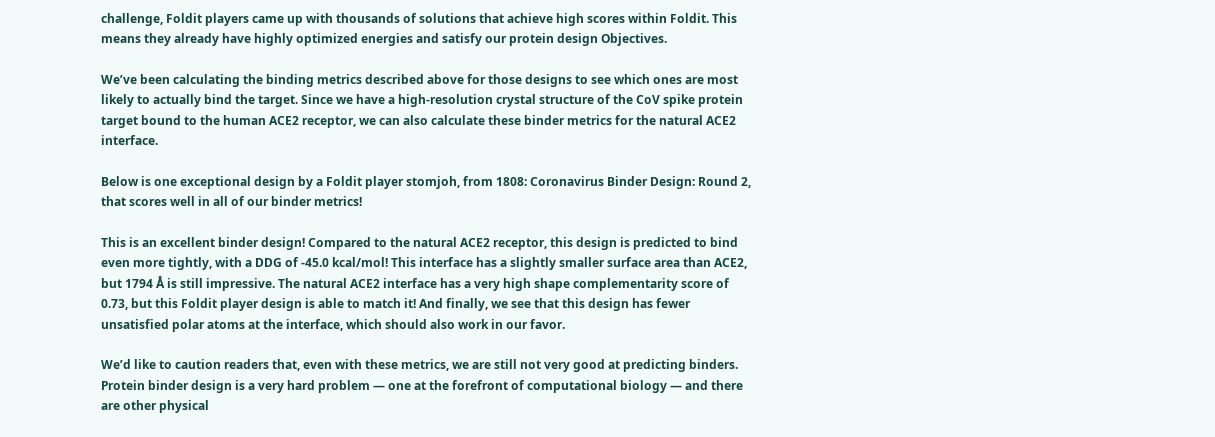challenge, Foldit players came up with thousands of solutions that achieve high scores within Foldit. This means they already have highly optimized energies and satisfy our protein design Objectives.

We’ve been calculating the binding metrics described above for those designs to see which ones are most likely to actually bind the target. Since we have a high-resolution crystal structure of the CoV spike protein target bound to the human ACE2 receptor, we can also calculate these binder metrics for the natural ACE2 interface.

Below is one exceptional design by a Foldit player stomjoh, from 1808: Coronavirus Binder Design: Round 2, that scores well in all of our binder metrics!

This is an excellent binder design! Compared to the natural ACE2 receptor, this design is predicted to bind even more tightly, with a DDG of -45.0 kcal/mol! This interface has a slightly smaller surface area than ACE2, but 1794 Å is still impressive. The natural ACE2 interface has a very high shape complementarity score of 0.73, but this Foldit player design is able to match it! And finally, we see that this design has fewer unsatisfied polar atoms at the interface, which should also work in our favor.

We’d like to caution readers that, even with these metrics, we are still not very good at predicting binders. Protein binder design is a very hard problem — one at the forefront of computational biology — and there are other physical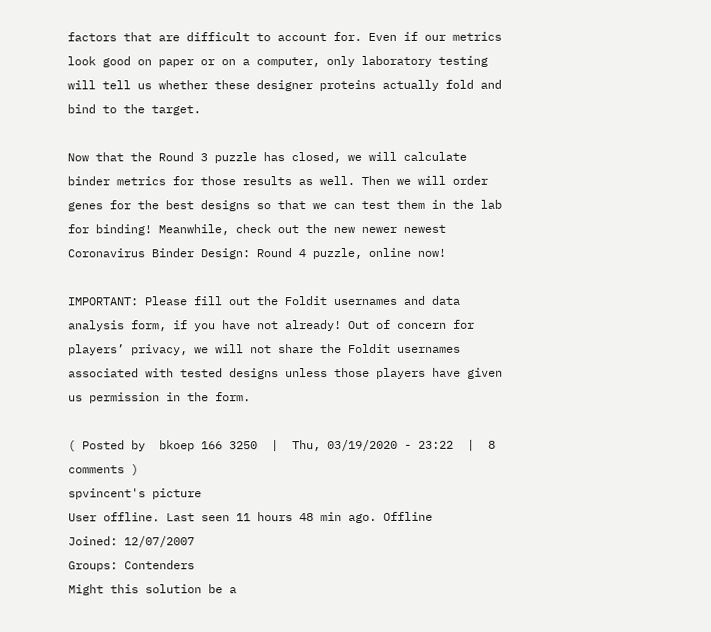factors that are difficult to account for. Even if our metrics look good on paper or on a computer, only laboratory testing will tell us whether these designer proteins actually fold and bind to the target.

Now that the Round 3 puzzle has closed, we will calculate binder metrics for those results as well. Then we will order genes for the best designs so that we can test them in the lab for binding! Meanwhile, check out the new newer newest Coronavirus Binder Design: Round 4 puzzle, online now!

IMPORTANT: Please fill out the Foldit usernames and data analysis form, if you have not already! Out of concern for players’ privacy, we will not share the Foldit usernames associated with tested designs unless those players have given us permission in the form.

( Posted by  bkoep 166 3250  |  Thu, 03/19/2020 - 23:22  |  8 comments )
spvincent's picture
User offline. Last seen 11 hours 48 min ago. Offline
Joined: 12/07/2007
Groups: Contenders
Might this solution be a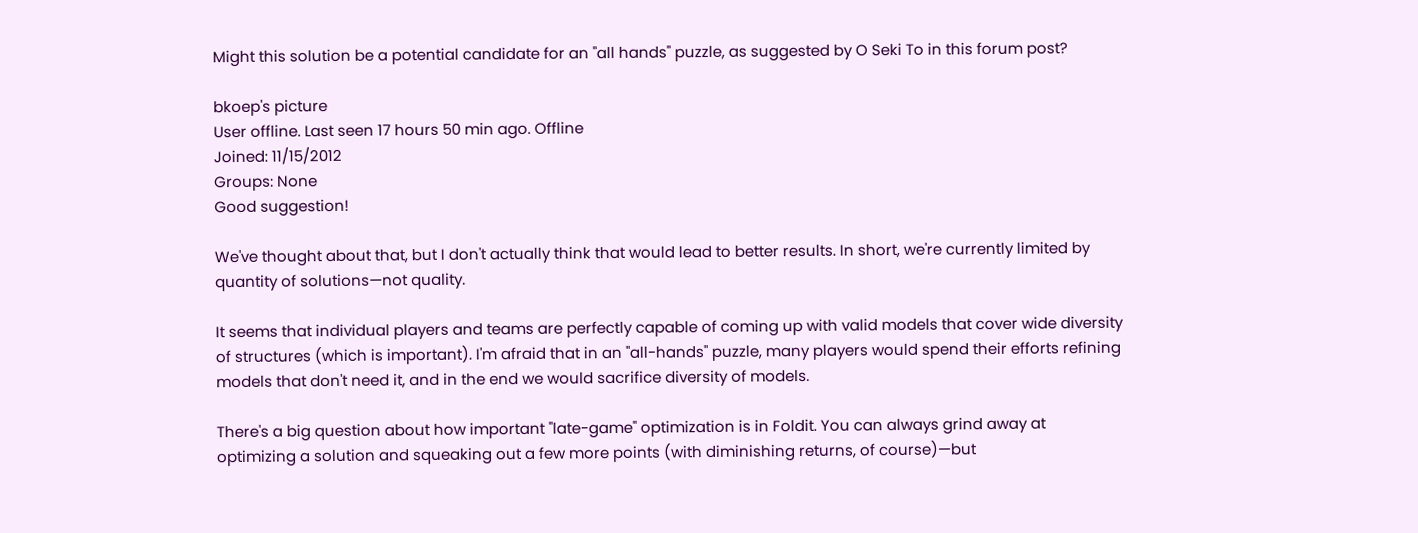Might this solution be a potential candidate for an "all hands" puzzle, as suggested by O Seki To in this forum post?

bkoep's picture
User offline. Last seen 17 hours 50 min ago. Offline
Joined: 11/15/2012
Groups: None
Good suggestion!

We've thought about that, but I don't actually think that would lead to better results. In short, we're currently limited by quantity of solutions—not quality.

It seems that individual players and teams are perfectly capable of coming up with valid models that cover wide diversity of structures (which is important). I'm afraid that in an "all-hands" puzzle, many players would spend their efforts refining models that don't need it, and in the end we would sacrifice diversity of models.

There's a big question about how important "late-game" optimization is in Foldit. You can always grind away at optimizing a solution and squeaking out a few more points (with diminishing returns, of course)—but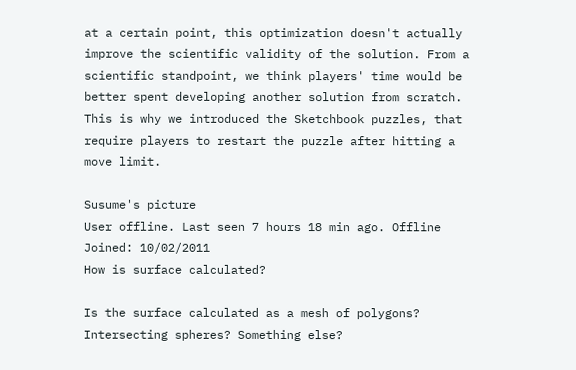at a certain point, this optimization doesn't actually improve the scientific validity of the solution. From a scientific standpoint, we think players' time would be better spent developing another solution from scratch. This is why we introduced the Sketchbook puzzles, that require players to restart the puzzle after hitting a move limit.

Susume's picture
User offline. Last seen 7 hours 18 min ago. Offline
Joined: 10/02/2011
How is surface calculated?

Is the surface calculated as a mesh of polygons? Intersecting spheres? Something else?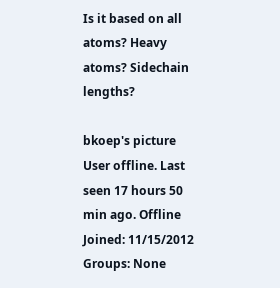Is it based on all atoms? Heavy atoms? Sidechain lengths?

bkoep's picture
User offline. Last seen 17 hours 50 min ago. Offline
Joined: 11/15/2012
Groups: None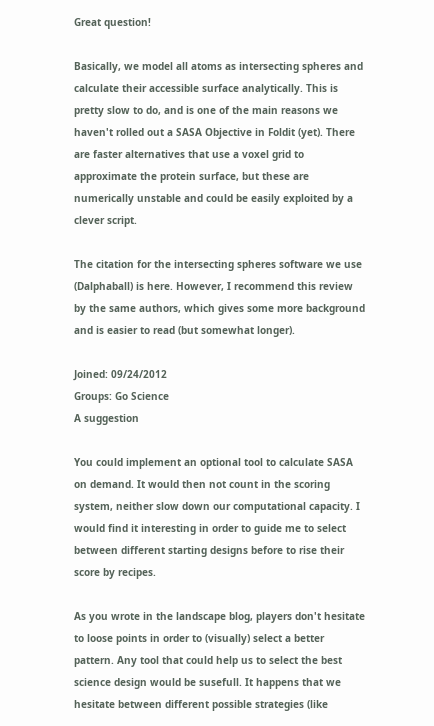Great question!

Basically, we model all atoms as intersecting spheres and calculate their accessible surface analytically. This is pretty slow to do, and is one of the main reasons we haven't rolled out a SASA Objective in Foldit (yet). There are faster alternatives that use a voxel grid to approximate the protein surface, but these are numerically unstable and could be easily exploited by a clever script.

The citation for the intersecting spheres software we use (Dalphaball) is here. However, I recommend this review by the same authors, which gives some more background and is easier to read (but somewhat longer).

Joined: 09/24/2012
Groups: Go Science
A suggestion

You could implement an optional tool to calculate SASA on demand. It would then not count in the scoring system, neither slow down our computational capacity. I would find it interesting in order to guide me to select between different starting designs before to rise their score by recipes.

As you wrote in the landscape blog, players don't hesitate to loose points in order to (visually) select a better pattern. Any tool that could help us to select the best science design would be susefull. It happens that we hesitate between different possible strategies (like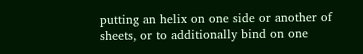putting an helix on one side or another of sheets, or to additionally bind on one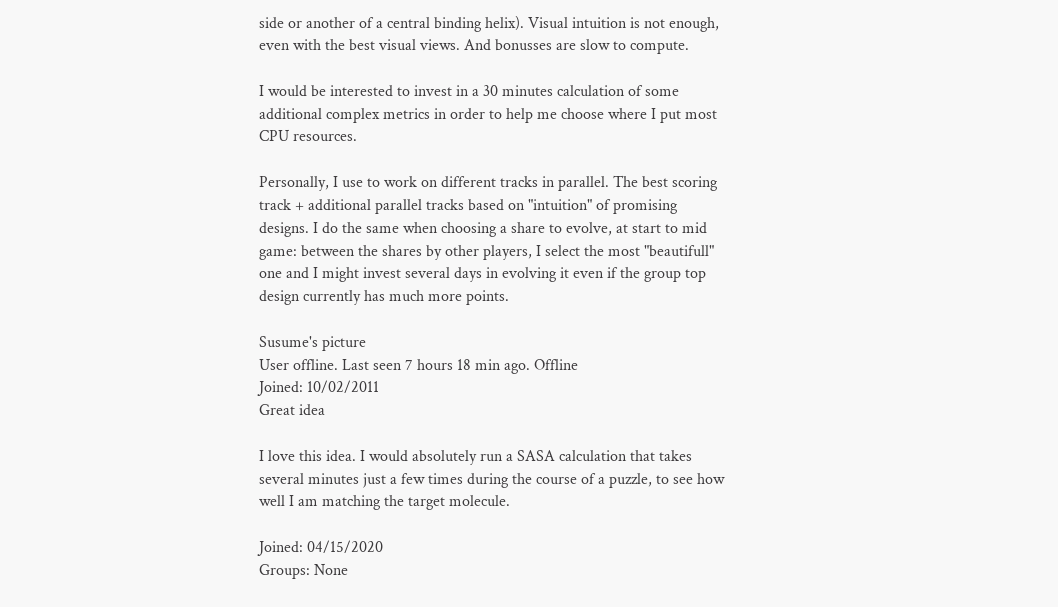side or another of a central binding helix). Visual intuition is not enough, even with the best visual views. And bonusses are slow to compute.

I would be interested to invest in a 30 minutes calculation of some additional complex metrics in order to help me choose where I put most CPU resources.

Personally, I use to work on different tracks in parallel. The best scoring track + additional parallel tracks based on "intuition" of promising designs. I do the same when choosing a share to evolve, at start to mid game: between the shares by other players, I select the most "beautifull" one and I might invest several days in evolving it even if the group top design currently has much more points.

Susume's picture
User offline. Last seen 7 hours 18 min ago. Offline
Joined: 10/02/2011
Great idea

I love this idea. I would absolutely run a SASA calculation that takes several minutes just a few times during the course of a puzzle, to see how well I am matching the target molecule.

Joined: 04/15/2020
Groups: None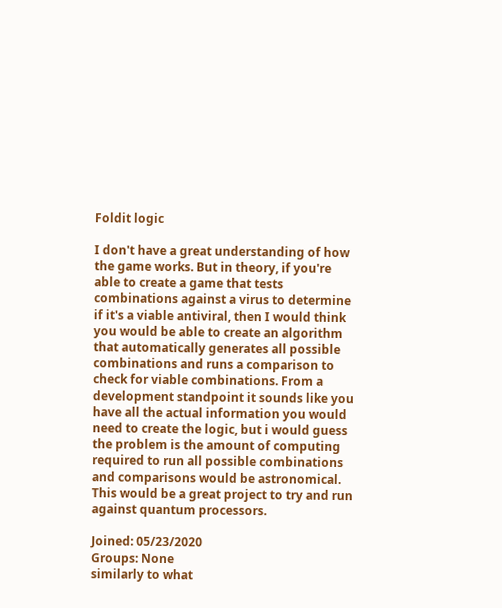Foldit logic

I don't have a great understanding of how the game works. But in theory, if you're able to create a game that tests combinations against a virus to determine if it's a viable antiviral, then I would think you would be able to create an algorithm that automatically generates all possible combinations and runs a comparison to check for viable combinations. From a development standpoint it sounds like you have all the actual information you would need to create the logic, but i would guess the problem is the amount of computing required to run all possible combinations and comparisons would be astronomical. This would be a great project to try and run against quantum processors.

Joined: 05/23/2020
Groups: None
similarly to what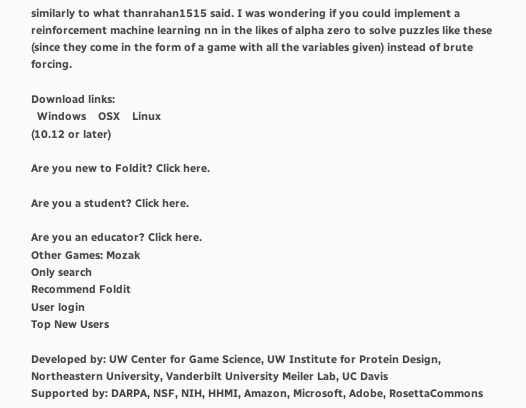similarly to what thanrahan1515 said. I was wondering if you could implement a reinforcement machine learning nn in the likes of alpha zero to solve puzzles like these (since they come in the form of a game with all the variables given) instead of brute forcing.

Download links:
  Windows    OSX    Linux
(10.12 or later)

Are you new to Foldit? Click here.

Are you a student? Click here.

Are you an educator? Click here.
Other Games: Mozak
Only search
Recommend Foldit
User login
Top New Users

Developed by: UW Center for Game Science, UW Institute for Protein Design, Northeastern University, Vanderbilt University Meiler Lab, UC Davis
Supported by: DARPA, NSF, NIH, HHMI, Amazon, Microsoft, Adobe, RosettaCommons